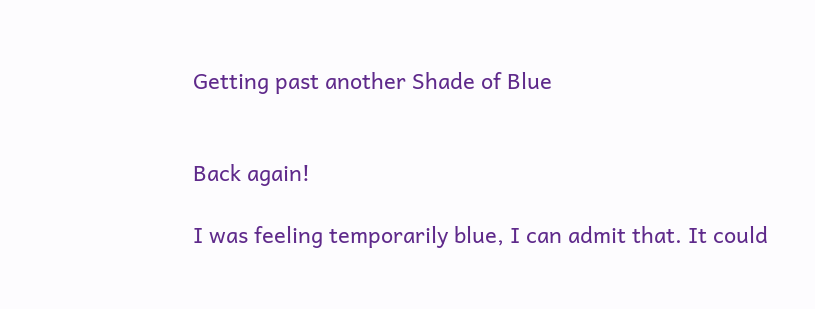Getting past another Shade of Blue


Back again!

I was feeling temporarily blue, I can admit that. It could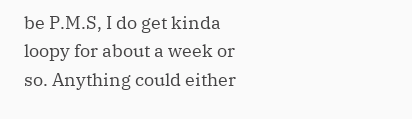be P.M.S, I do get kinda loopy for about a week or so. Anything could either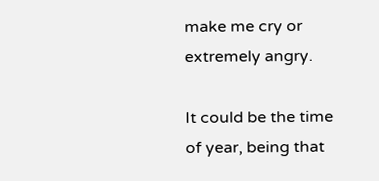make me cry or extremely angry.

It could be the time of year, being that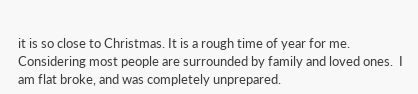it is so close to Christmas. It is a rough time of year for me. Considering most people are surrounded by family and loved ones.  I am flat broke, and was completely unprepared.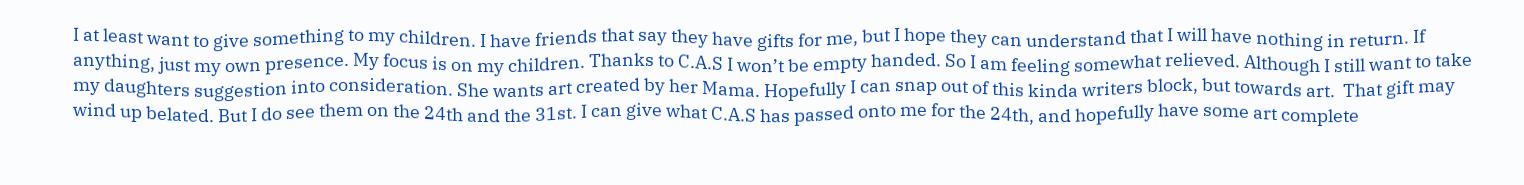I at least want to give something to my children. I have friends that say they have gifts for me, but I hope they can understand that I will have nothing in return. If anything, just my own presence. My focus is on my children. Thanks to C.A.S I won’t be empty handed. So I am feeling somewhat relieved. Although I still want to take my daughters suggestion into consideration. She wants art created by her Mama. Hopefully I can snap out of this kinda writers block, but towards art.  That gift may wind up belated. But I do see them on the 24th and the 31st. I can give what C.A.S has passed onto me for the 24th, and hopefully have some art complete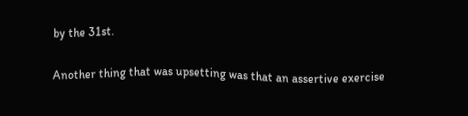by the 31st.

Another thing that was upsetting was that an assertive exercise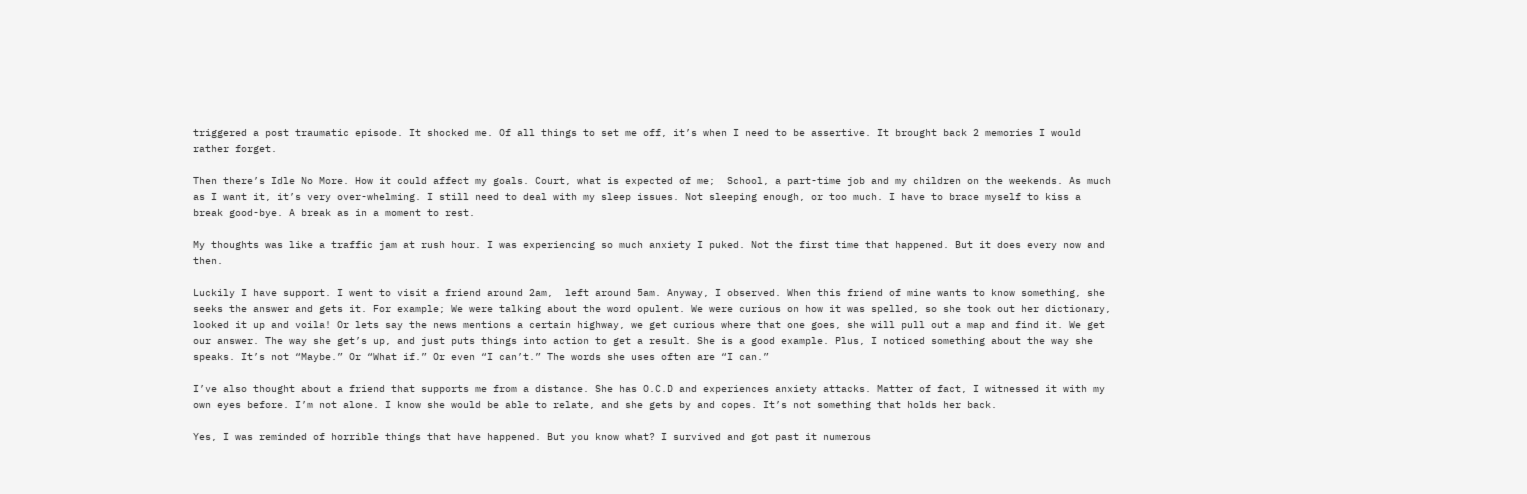triggered a post traumatic episode. It shocked me. Of all things to set me off, it’s when I need to be assertive. It brought back 2 memories I would rather forget.

Then there’s Idle No More. How it could affect my goals. Court, what is expected of me;  School, a part-time job and my children on the weekends. As much as I want it, it’s very over-whelming. I still need to deal with my sleep issues. Not sleeping enough, or too much. I have to brace myself to kiss a break good-bye. A break as in a moment to rest.

My thoughts was like a traffic jam at rush hour. I was experiencing so much anxiety I puked. Not the first time that happened. But it does every now and then.

Luckily I have support. I went to visit a friend around 2am,  left around 5am. Anyway, I observed. When this friend of mine wants to know something, she seeks the answer and gets it. For example; We were talking about the word opulent. We were curious on how it was spelled, so she took out her dictionary, looked it up and voila! Or lets say the news mentions a certain highway, we get curious where that one goes, she will pull out a map and find it. We get our answer. The way she get’s up, and just puts things into action to get a result. She is a good example. Plus, I noticed something about the way she speaks. It’s not “Maybe.” Or “What if.” Or even “I can’t.” The words she uses often are “I can.”

I’ve also thought about a friend that supports me from a distance. She has O.C.D and experiences anxiety attacks. Matter of fact, I witnessed it with my own eyes before. I’m not alone. I know she would be able to relate, and she gets by and copes. It’s not something that holds her back.

Yes, I was reminded of horrible things that have happened. But you know what? I survived and got past it numerous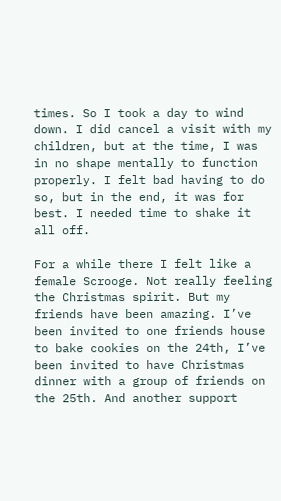times. So I took a day to wind down. I did cancel a visit with my children, but at the time, I was in no shape mentally to function properly. I felt bad having to do so, but in the end, it was for best. I needed time to shake it all off.

For a while there I felt like a female Scrooge. Not really feeling the Christmas spirit. But my friends have been amazing. I’ve been invited to one friends house to bake cookies on the 24th, I’ve been invited to have Christmas dinner with a group of friends on the 25th. And another support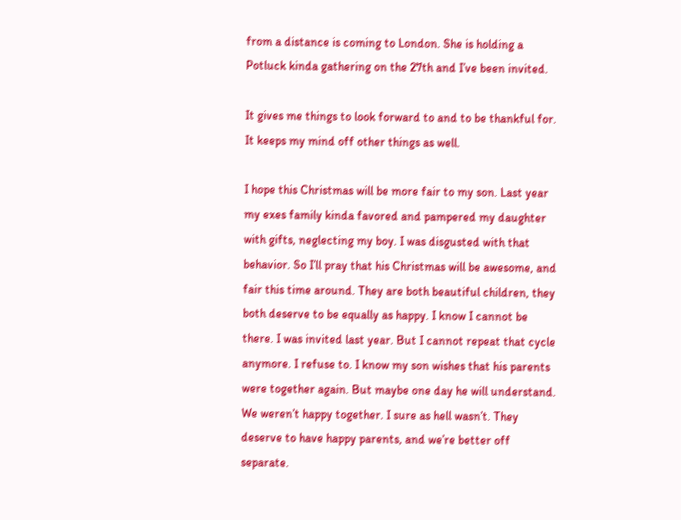from a distance is coming to London. She is holding a Potluck kinda gathering on the 27th and I’ve been invited.

It gives me things to look forward to and to be thankful for. It keeps my mind off other things as well.

I hope this Christmas will be more fair to my son. Last year my exes family kinda favored and pampered my daughter with gifts, neglecting my boy. I was disgusted with that behavior. So I’ll pray that his Christmas will be awesome, and fair this time around. They are both beautiful children, they both deserve to be equally as happy. I know I cannot be there. I was invited last year. But I cannot repeat that cycle anymore. I refuse to. I know my son wishes that his parents were together again. But maybe one day he will understand. We weren’t happy together. I sure as hell wasn’t. They deserve to have happy parents, and we’re better off separate.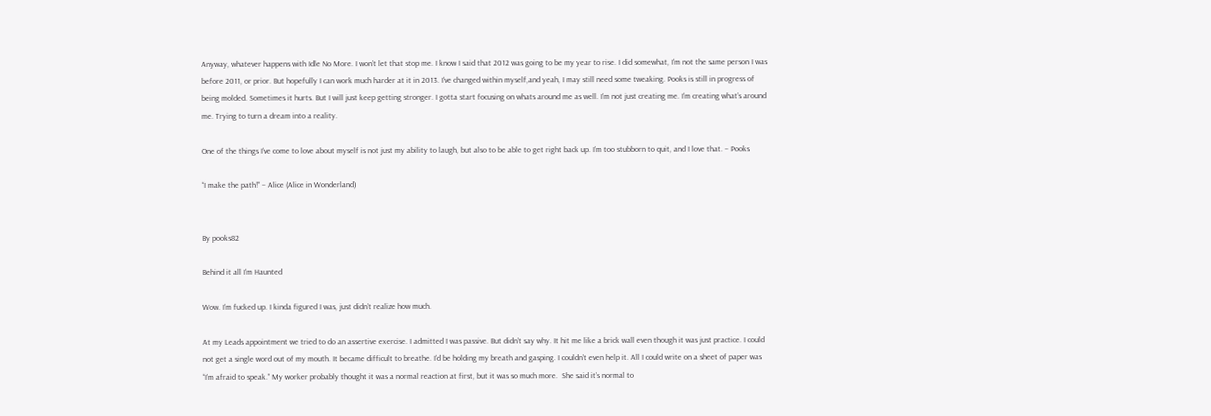Anyway, whatever happens with Idle No More. I won’t let that stop me. I know I said that 2012 was going to be my year to rise. I did somewhat, I’m not the same person I was before 2011, or prior. But hopefully I can work much harder at it in 2013. I’ve changed within myself,and yeah, I may still need some tweaking. Pooks is still in progress of being molded. Sometimes it hurts. But I will just keep getting stronger. I gotta start focusing on whats around me as well. I’m not just creating me. I’m creating what’s around me. Trying to turn a dream into a reality.

One of the things I’ve come to love about myself is not just my ability to laugh, but also to be able to get right back up. I’m too stubborn to quit, and I love that. – Pooks

“I make the path!” – Alice (Alice in Wonderland)


By pooks82

Behind it all I’m Haunted

Wow. I’m fucked up. I kinda figured I was, just didn’t realize how much.

At my Leads appointment we tried to do an assertive exercise. I admitted I was passive. But didn’t say why. It hit me like a brick wall even though it was just practice. I could not get a single word out of my mouth. It became difficult to breathe. I’d be holding my breath and gasping. I couldn’t even help it. All I could write on a sheet of paper was “I’m afraid to speak.” My worker probably thought it was a normal reaction at first, but it was so much more.  She said it’s normal to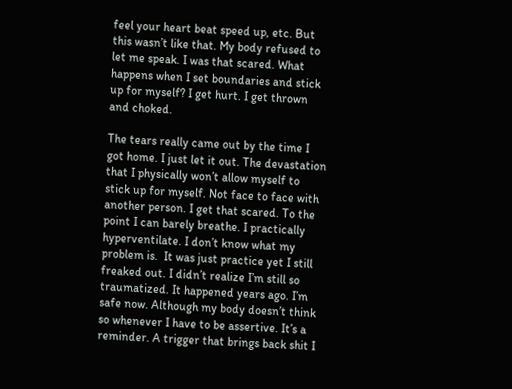feel your heart beat speed up, etc. But this wasn’t like that. My body refused to let me speak. I was that scared. What happens when I set boundaries and stick up for myself? I get hurt. I get thrown and choked.

The tears really came out by the time I got home. I just let it out. The devastation that I physically won’t allow myself to stick up for myself. Not face to face with another person. I get that scared. To the point I can barely breathe. I practically hyperventilate. I don’t know what my problem is.  It was just practice yet I still freaked out. I didn’t realize I’m still so traumatized. It happened years ago. I’m safe now. Although my body doesn’t think so whenever I have to be assertive. It’s a reminder. A trigger that brings back shit I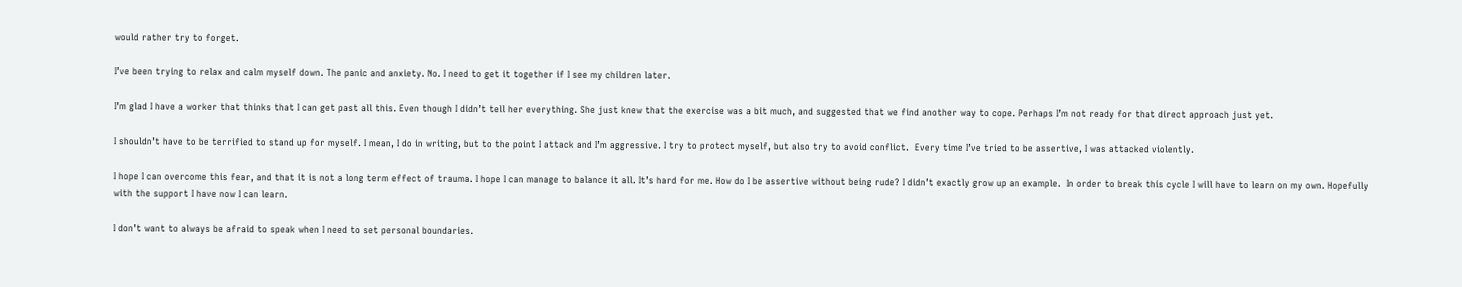would rather try to forget.

I’ve been trying to relax and calm myself down. The panic and anxiety. No. I need to get it together if I see my children later.

I’m glad I have a worker that thinks that I can get past all this. Even though I didn’t tell her everything. She just knew that the exercise was a bit much, and suggested that we find another way to cope. Perhaps I’m not ready for that direct approach just yet.

I shouldn’t have to be terrified to stand up for myself. I mean, I do in writing, but to the point I attack and I’m aggressive. I try to protect myself, but also try to avoid conflict.  Every time I’ve tried to be assertive, I was attacked violently.

I hope I can overcome this fear, and that it is not a long term effect of trauma. I hope I can manage to balance it all. It’s hard for me. How do I be assertive without being rude? I didn’t exactly grow up an example.  In order to break this cycle I will have to learn on my own. Hopefully with the support I have now I can learn.

I don’t want to always be afraid to speak when I need to set personal boundaries.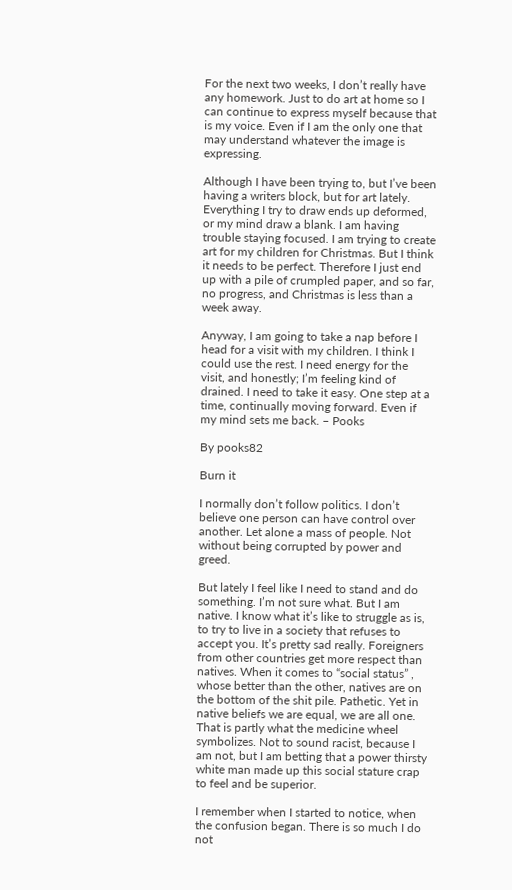For the next two weeks, I don’t really have any homework. Just to do art at home so I can continue to express myself because that is my voice. Even if I am the only one that may understand whatever the image is expressing.

Although I have been trying to, but I’ve been having a writers block, but for art lately. Everything I try to draw ends up deformed, or my mind draw a blank. I am having trouble staying focused. I am trying to create art for my children for Christmas. But I think it needs to be perfect. Therefore I just end up with a pile of crumpled paper, and so far, no progress, and Christmas is less than a week away.

Anyway, I am going to take a nap before I head for a visit with my children. I think I could use the rest. I need energy for the visit, and honestly; I’m feeling kind of drained. I need to take it easy. One step at a time, continually moving forward. Even if my mind sets me back. – Pooks

By pooks82

Burn it

I normally don’t follow politics. I don’t believe one person can have control over another. Let alone a mass of people. Not without being corrupted by power and greed.

But lately I feel like I need to stand and do something. I’m not sure what. But I am native. I know what it’s like to struggle as is, to try to live in a society that refuses to accept you. It’s pretty sad really. Foreigners from other countries get more respect than natives. When it comes to “social status” , whose better than the other, natives are on the bottom of the shit pile. Pathetic. Yet in native beliefs we are equal, we are all one. That is partly what the medicine wheel symbolizes. Not to sound racist, because I am not, but I am betting that a power thirsty white man made up this social stature crap to feel and be superior.

I remember when I started to notice, when the confusion began. There is so much I do not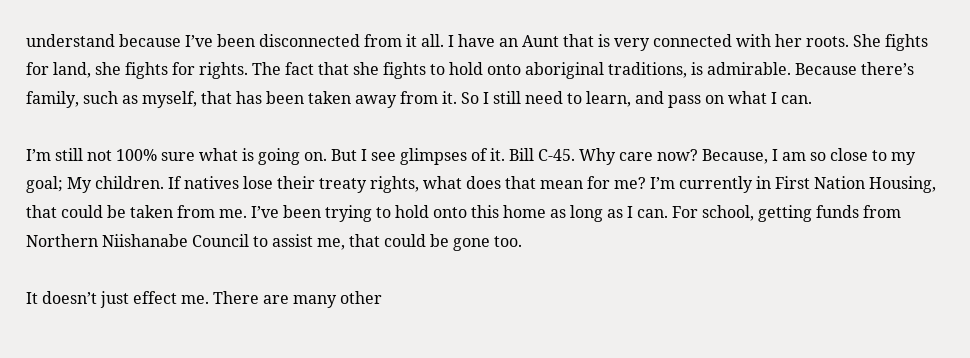understand because I’ve been disconnected from it all. I have an Aunt that is very connected with her roots. She fights for land, she fights for rights. The fact that she fights to hold onto aboriginal traditions, is admirable. Because there’s family, such as myself, that has been taken away from it. So I still need to learn, and pass on what I can.

I’m still not 100% sure what is going on. But I see glimpses of it. Bill C-45. Why care now? Because, I am so close to my goal; My children. If natives lose their treaty rights, what does that mean for me? I’m currently in First Nation Housing, that could be taken from me. I’ve been trying to hold onto this home as long as I can. For school, getting funds from Northern Niishanabe Council to assist me, that could be gone too.

It doesn’t just effect me. There are many other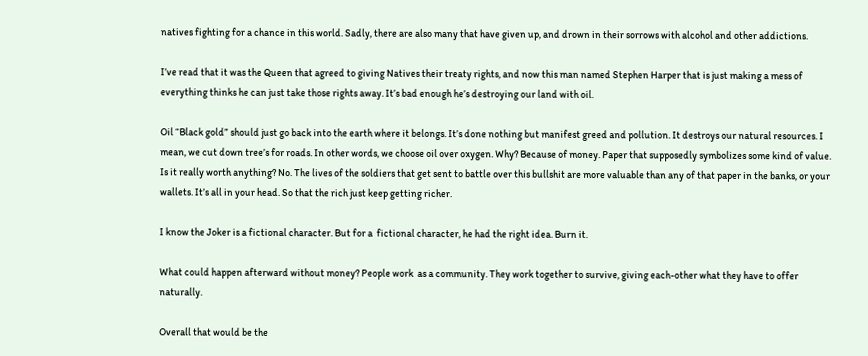natives fighting for a chance in this world. Sadly, there are also many that have given up, and drown in their sorrows with alcohol and other addictions.

I’ve read that it was the Queen that agreed to giving Natives their treaty rights, and now this man named Stephen Harper that is just making a mess of everything thinks he can just take those rights away. It’s bad enough he’s destroying our land with oil.

Oil “Black gold” should just go back into the earth where it belongs. It’s done nothing but manifest greed and pollution. It destroys our natural resources. I mean, we cut down tree’s for roads. In other words, we choose oil over oxygen. Why? Because of money. Paper that supposedly symbolizes some kind of value. Is it really worth anything? No. The lives of the soldiers that get sent to battle over this bullshit are more valuable than any of that paper in the banks, or your wallets. It’s all in your head. So that the rich just keep getting richer.

I know the Joker is a fictional character. But for a  fictional character, he had the right idea. Burn it.

What could happen afterward without money? People work  as a community. They work together to survive, giving each-other what they have to offer naturally.

Overall that would be the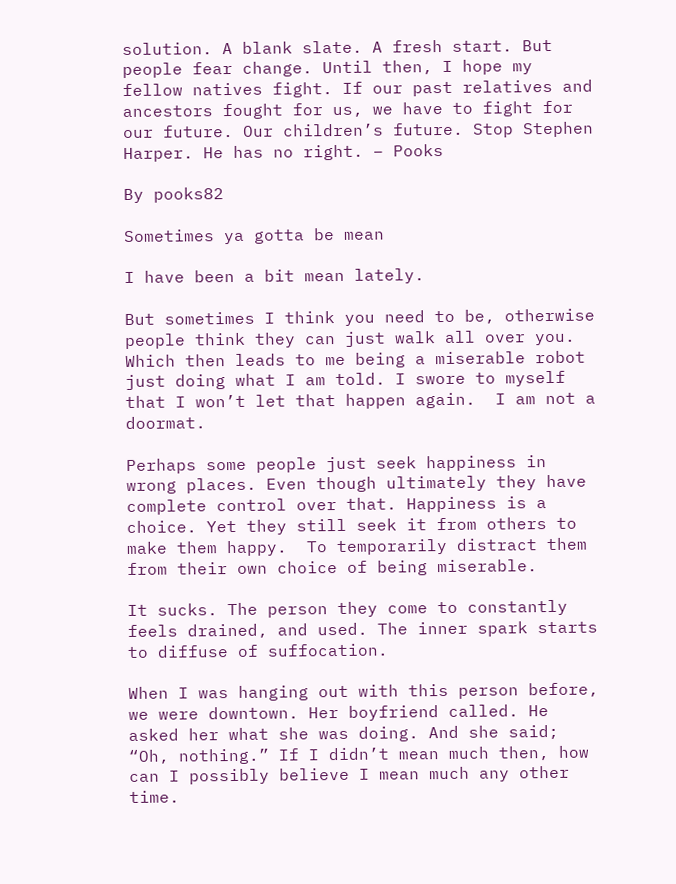solution. A blank slate. A fresh start. But people fear change. Until then, I hope my fellow natives fight. If our past relatives and ancestors fought for us, we have to fight for our future. Our children’s future. Stop Stephen Harper. He has no right. – Pooks

By pooks82

Sometimes ya gotta be mean

I have been a bit mean lately.

But sometimes I think you need to be, otherwise people think they can just walk all over you. Which then leads to me being a miserable robot just doing what I am told. I swore to myself that I won’t let that happen again.  I am not a doormat.

Perhaps some people just seek happiness in wrong places. Even though ultimately they have complete control over that. Happiness is a choice. Yet they still seek it from others to make them happy.  To temporarily distract them from their own choice of being miserable.

It sucks. The person they come to constantly feels drained, and used. The inner spark starts to diffuse of suffocation.

When I was hanging out with this person before, we were downtown. Her boyfriend called. He asked her what she was doing. And she said; “Oh, nothing.” If I didn’t mean much then, how can I possibly believe I mean much any other time.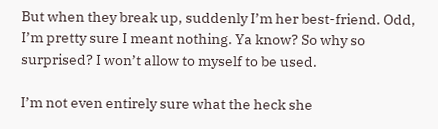But when they break up, suddenly I’m her best-friend. Odd, I’m pretty sure I meant nothing. Ya know? So why so surprised? I won’t allow to myself to be used.

I’m not even entirely sure what the heck she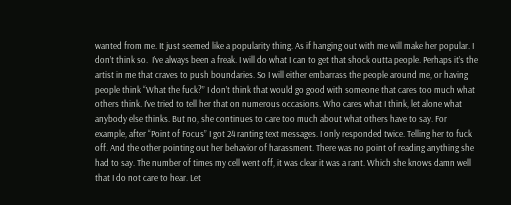wanted from me. It just seemed like a popularity thing. As if hanging out with me will make her popular. I don’t think so.  I’ve always been a freak. I will do what I can to get that shock outta people. Perhaps it’s the artist in me that craves to push boundaries. So I will either embarrass the people around me, or having people think “What the fuck?” I don’t think that would go good with someone that cares too much what others think. I’ve tried to tell her that on numerous occasions. Who cares what I think, let alone what anybody else thinks. But no, she continues to care too much about what others have to say. For example, after “Point of Focus” I got 24 ranting text messages. I only responded twice. Telling her to fuck off. And the other pointing out her behavior of harassment. There was no point of reading anything she had to say. The number of times my cell went off, it was clear it was a rant. Which she knows damn well that I do not care to hear. Let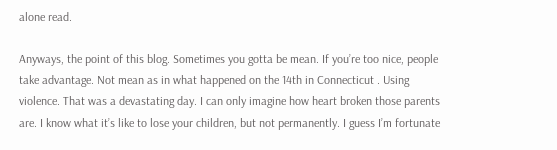alone read.

Anyways, the point of this blog. Sometimes you gotta be mean. If you’re too nice, people take advantage. Not mean as in what happened on the 14th in Connecticut . Using violence. That was a devastating day. I can only imagine how heart broken those parents are. I know what it’s like to lose your children, but not permanently. I guess I’m fortunate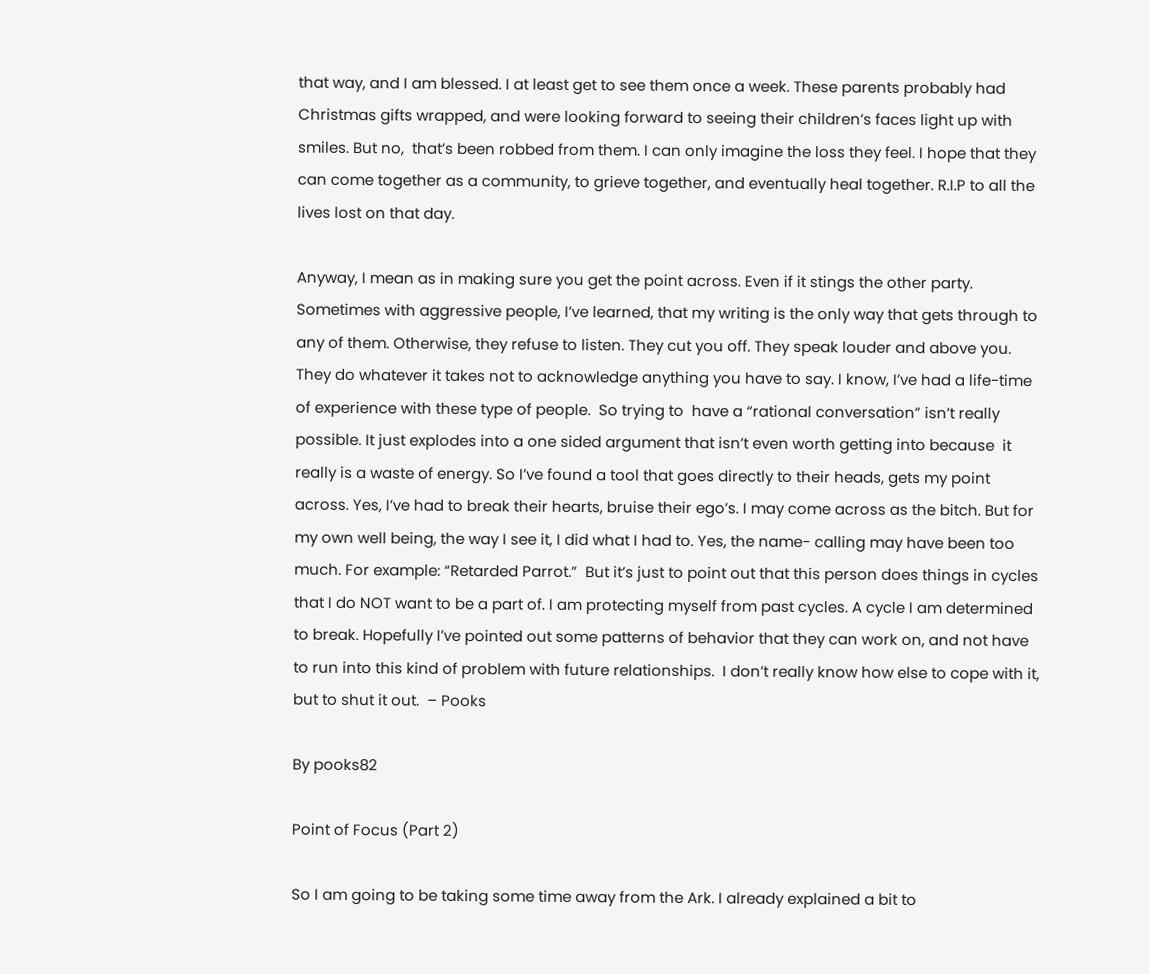that way, and I am blessed. I at least get to see them once a week. These parents probably had Christmas gifts wrapped, and were looking forward to seeing their children’s faces light up with smiles. But no,  that’s been robbed from them. I can only imagine the loss they feel. I hope that they can come together as a community, to grieve together, and eventually heal together. R.I.P to all the lives lost on that day.

Anyway, I mean as in making sure you get the point across. Even if it stings the other party. Sometimes with aggressive people, I’ve learned, that my writing is the only way that gets through to any of them. Otherwise, they refuse to listen. They cut you off. They speak louder and above you. They do whatever it takes not to acknowledge anything you have to say. I know, I’ve had a life-time of experience with these type of people.  So trying to  have a “rational conversation” isn’t really possible. It just explodes into a one sided argument that isn’t even worth getting into because  it really is a waste of energy. So I’ve found a tool that goes directly to their heads, gets my point across. Yes, I’ve had to break their hearts, bruise their ego’s. I may come across as the bitch. But for my own well being, the way I see it, I did what I had to. Yes, the name- calling may have been too much. For example: “Retarded Parrot.”  But it’s just to point out that this person does things in cycles that I do NOT want to be a part of. I am protecting myself from past cycles. A cycle I am determined to break. Hopefully I’ve pointed out some patterns of behavior that they can work on, and not have to run into this kind of problem with future relationships.  I don’t really know how else to cope with it, but to shut it out.  – Pooks

By pooks82

Point of Focus (Part 2)

So I am going to be taking some time away from the Ark. I already explained a bit to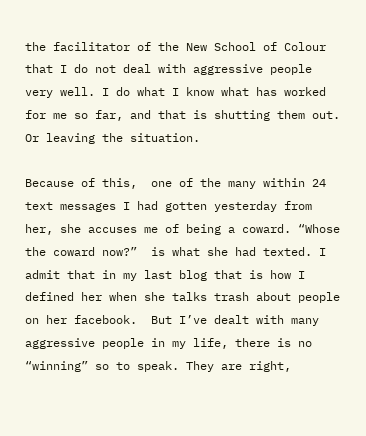the facilitator of the New School of Colour that I do not deal with aggressive people very well. I do what I know what has worked for me so far, and that is shutting them out. Or leaving the situation.

Because of this,  one of the many within 24 text messages I had gotten yesterday from her, she accuses me of being a coward. “Whose the coward now?”  is what she had texted. I admit that in my last blog that is how I defined her when she talks trash about people on her facebook.  But I’ve dealt with many aggressive people in my life, there is no “winning” so to speak. They are right,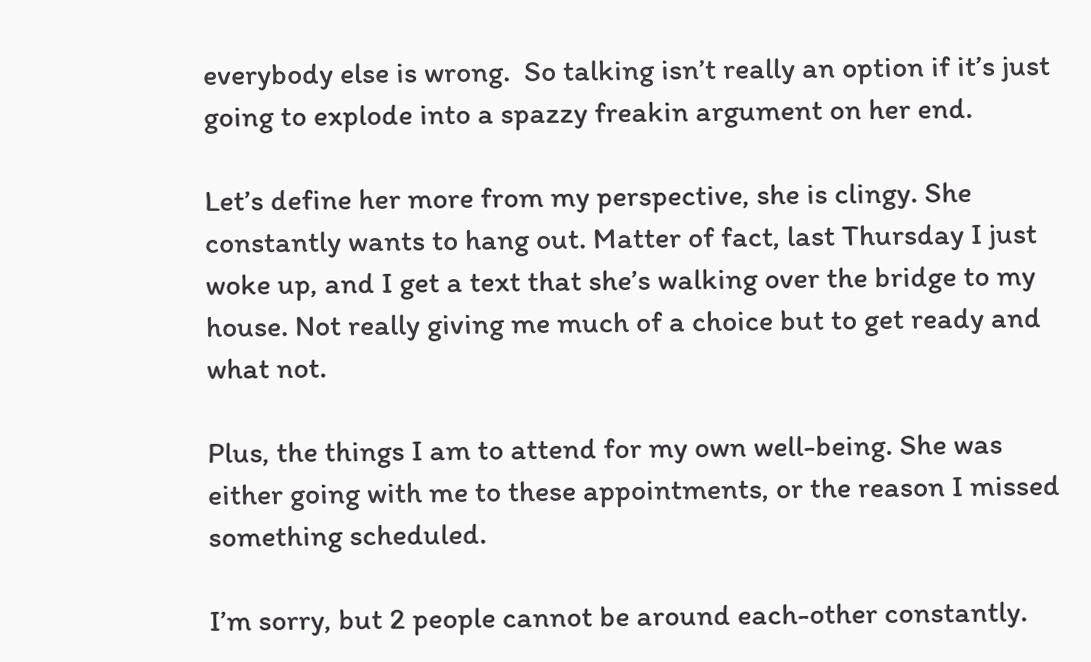everybody else is wrong.  So talking isn’t really an option if it’s just going to explode into a spazzy freakin argument on her end.

Let’s define her more from my perspective, she is clingy. She constantly wants to hang out. Matter of fact, last Thursday I just woke up, and I get a text that she’s walking over the bridge to my house. Not really giving me much of a choice but to get ready and what not.

Plus, the things I am to attend for my own well-being. She was either going with me to these appointments, or the reason I missed something scheduled.

I’m sorry, but 2 people cannot be around each-other constantly.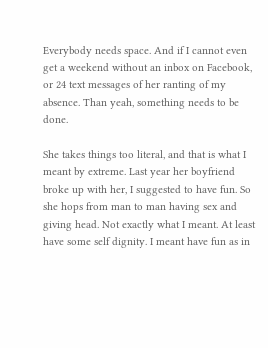Everybody needs space. And if I cannot even get a weekend without an inbox on Facebook, or 24 text messages of her ranting of my absence. Than yeah, something needs to be done.

She takes things too literal, and that is what I meant by extreme. Last year her boyfriend broke up with her, I suggested to have fun. So she hops from man to man having sex and giving head. Not exactly what I meant. At least have some self dignity. I meant have fun as in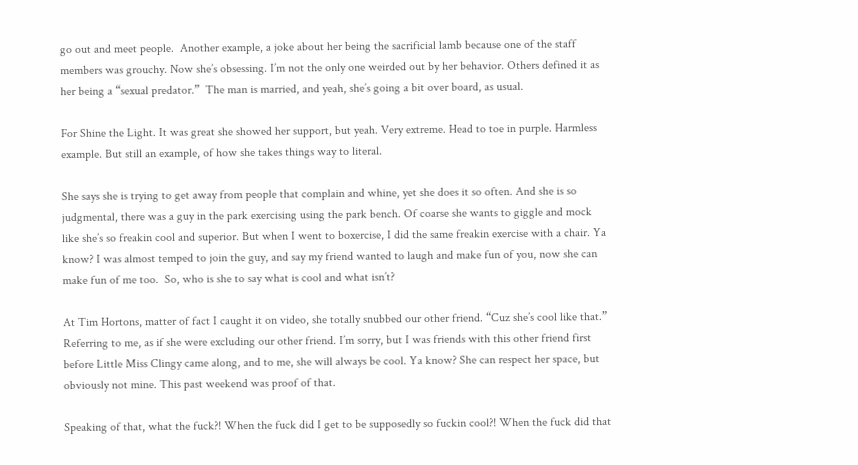go out and meet people.  Another example, a joke about her being the sacrificial lamb because one of the staff members was grouchy. Now she’s obsessing. I’m not the only one weirded out by her behavior. Others defined it as her being a “sexual predator.”  The man is married, and yeah, she’s going a bit over board, as usual.

For Shine the Light. It was great she showed her support, but yeah. Very extreme. Head to toe in purple. Harmless example. But still an example, of how she takes things way to literal.

She says she is trying to get away from people that complain and whine, yet she does it so often. And she is so judgmental, there was a guy in the park exercising using the park bench. Of coarse she wants to giggle and mock like she’s so freakin cool and superior. But when I went to boxercise, I did the same freakin exercise with a chair. Ya know? I was almost temped to join the guy, and say my friend wanted to laugh and make fun of you, now she can make fun of me too.  So, who is she to say what is cool and what isn’t?

At Tim Hortons, matter of fact I caught it on video, she totally snubbed our other friend. “Cuz she’s cool like that.” Referring to me, as if she were excluding our other friend. I’m sorry, but I was friends with this other friend first before Little Miss Clingy came along, and to me, she will always be cool. Ya know? She can respect her space, but obviously not mine. This past weekend was proof of that.

Speaking of that, what the fuck?! When the fuck did I get to be supposedly so fuckin cool?! When the fuck did that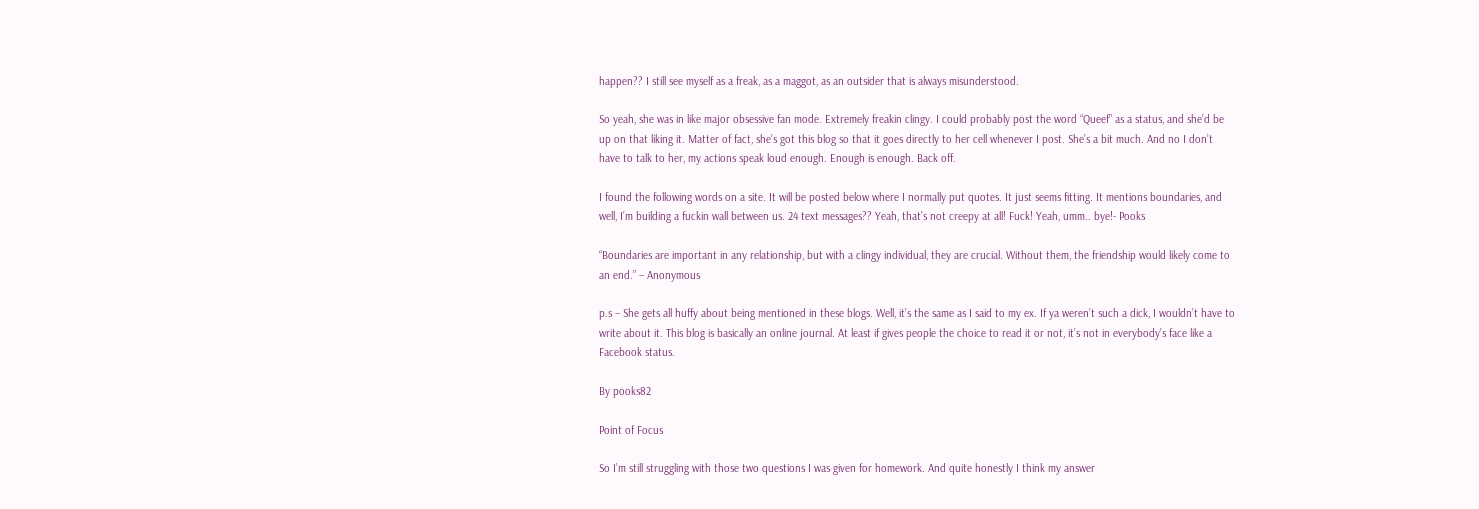happen?? I still see myself as a freak, as a maggot, as an outsider that is always misunderstood.

So yeah, she was in like major obsessive fan mode. Extremely freakin clingy. I could probably post the word “Queef” as a status, and she’d be up on that liking it. Matter of fact, she’s got this blog so that it goes directly to her cell whenever I post. She’s a bit much. And no I don’t have to talk to her, my actions speak loud enough. Enough is enough. Back off.

I found the following words on a site. It will be posted below where I normally put quotes. It just seems fitting. It mentions boundaries, and well, I’m building a fuckin wall between us. 24 text messages?? Yeah, that’s not creepy at all! Fuck! Yeah, umm.. bye!- Pooks

“Boundaries are important in any relationship, but with a clingy individual, they are crucial. Without them, the friendship would likely come to an end.” – Anonymous

p.s – She gets all huffy about being mentioned in these blogs. Well, it’s the same as I said to my ex. If ya weren’t such a dick, I wouldn’t have to write about it. This blog is basically an online journal. At least if gives people the choice to read it or not, it’s not in everybody’s face like a Facebook status.

By pooks82

Point of Focus

So I’m still struggling with those two questions I was given for homework. And quite honestly I think my answer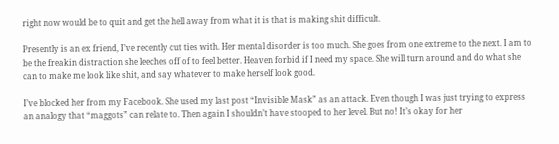right now would be to quit and get the hell away from what it is that is making shit difficult.

Presently is an ex friend, I’ve recently cut ties with. Her mental disorder is too much. She goes from one extreme to the next. I am to be the freakin distraction she leeches off of to feel better. Heaven forbid if I need my space. She will turn around and do what she can to make me look like shit, and say whatever to make herself look good.

I’ve blocked her from my Facebook. She used my last post “Invisible Mask” as an attack. Even though I was just trying to express an analogy that “maggots” can relate to. Then again I shouldn’t have stooped to her level. But no! It’s okay for her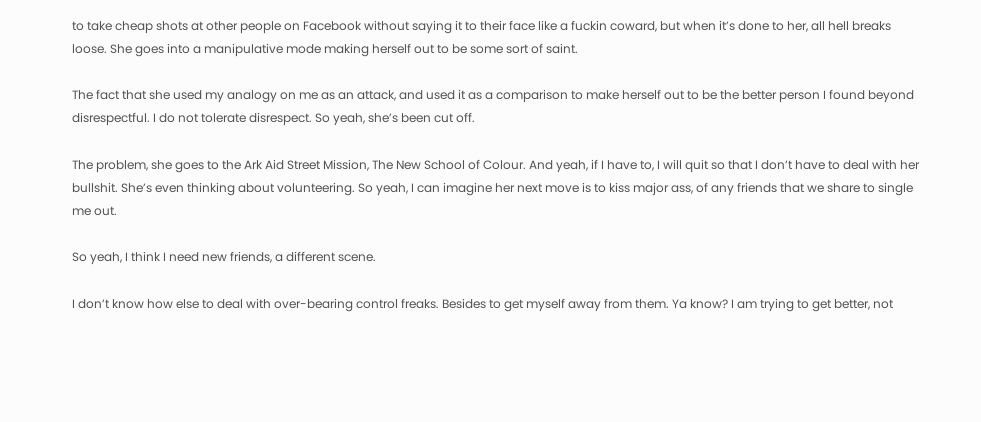to take cheap shots at other people on Facebook without saying it to their face like a fuckin coward, but when it’s done to her, all hell breaks loose. She goes into a manipulative mode making herself out to be some sort of saint.

The fact that she used my analogy on me as an attack, and used it as a comparison to make herself out to be the better person I found beyond disrespectful. I do not tolerate disrespect. So yeah, she’s been cut off.

The problem, she goes to the Ark Aid Street Mission, The New School of Colour. And yeah, if I have to, I will quit so that I don’t have to deal with her bullshit. She’s even thinking about volunteering. So yeah, I can imagine her next move is to kiss major ass, of any friends that we share to single me out.

So yeah, I think I need new friends, a different scene.

I don’t know how else to deal with over-bearing control freaks. Besides to get myself away from them. Ya know? I am trying to get better, not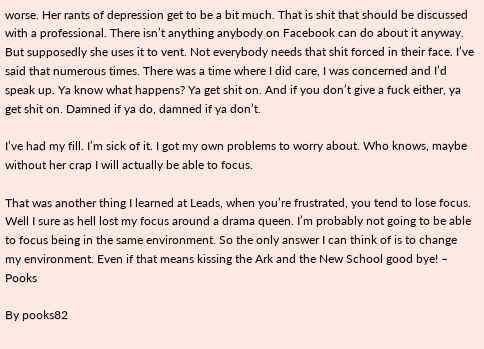worse. Her rants of depression get to be a bit much. That is shit that should be discussed with a professional. There isn’t anything anybody on Facebook can do about it anyway. But supposedly she uses it to vent. Not everybody needs that shit forced in their face. I’ve said that numerous times. There was a time where I did care, I was concerned and I’d speak up. Ya know what happens? Ya get shit on. And if you don’t give a fuck either, ya get shit on. Damned if ya do, damned if ya don’t.

I’ve had my fill. I’m sick of it. I got my own problems to worry about. Who knows, maybe without her crap I will actually be able to focus.

That was another thing I learned at Leads, when you’re frustrated, you tend to lose focus. Well I sure as hell lost my focus around a drama queen. I’m probably not going to be able to focus being in the same environment. So the only answer I can think of is to change my environment. Even if that means kissing the Ark and the New School good bye! – Pooks

By pooks82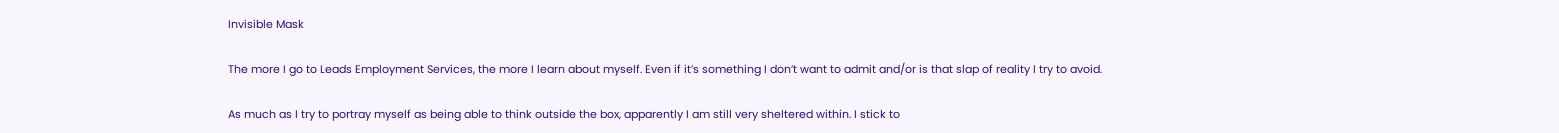Invisible Mask

The more I go to Leads Employment Services, the more I learn about myself. Even if it’s something I don’t want to admit and/or is that slap of reality I try to avoid.

As much as I try to portray myself as being able to think outside the box, apparently I am still very sheltered within. I stick to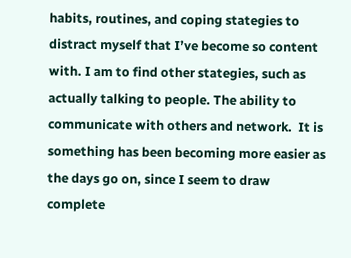habits, routines, and coping stategies to distract myself that I’ve become so content with. I am to find other stategies, such as actually talking to people. The ability to communicate with others and network.  It is something has been becoming more easier as the days go on, since I seem to draw complete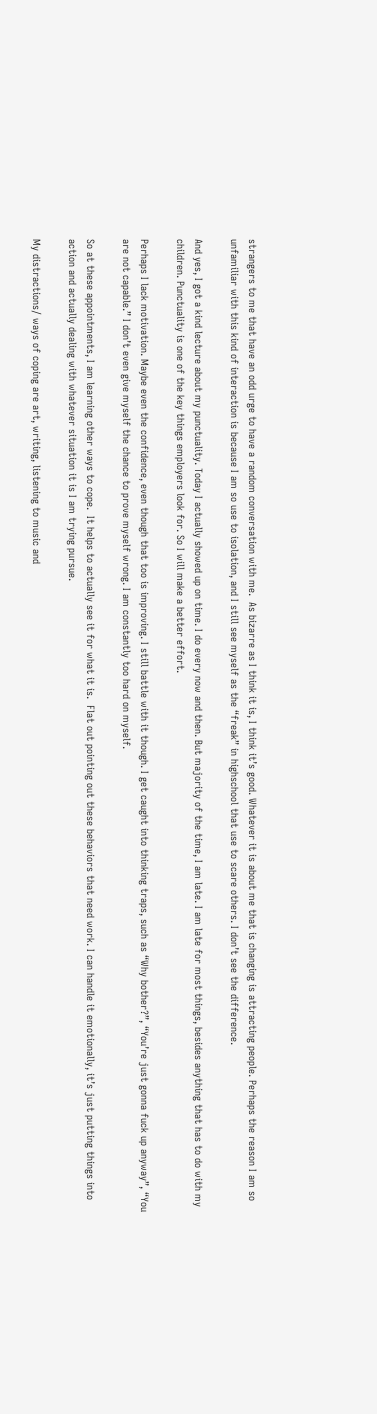strangers to me that have an odd urge to have a random conversation with me.  As bizarre as I think it is, I think it’s good. Whatever it is about me that is changing is attracting people. Perhaps the reason I am so unfamiliar with this kind of interaction is because I am so use to isolation, and I still see myself as the “freak” in highschool that use to scare others. I don’t see the difference.

And yes, I got a kind lecture about my punctuality. Today I actually showed up on time. I do every now and then. But majority of the time, I am late. I am late for most things, besides anything that has to do with my children. Punctuality is one of the key things employers look for. So I will make a better effort.

Perhaps I lack motivation. Maybe even the confidence, even though that too is improving. I still battle with it though. I get caught into thinking traps, such as “Why bother?”, “You’re just gonna fuck up anyway”, “You are not capable.” I don’t even give myself the chance to prove myself wrong. I am constantly too hard on myself.

So at these appointments, I am learning other ways to cope.  It helps to actually see it for what it is.  Flat out pointing out these behaviors that need work. I can handle it emotionally, it’s just putting things into action and actually dealing with whatever situation it is I am trying pursue.

My distractions/ ways of coping are art, writing, listening to music and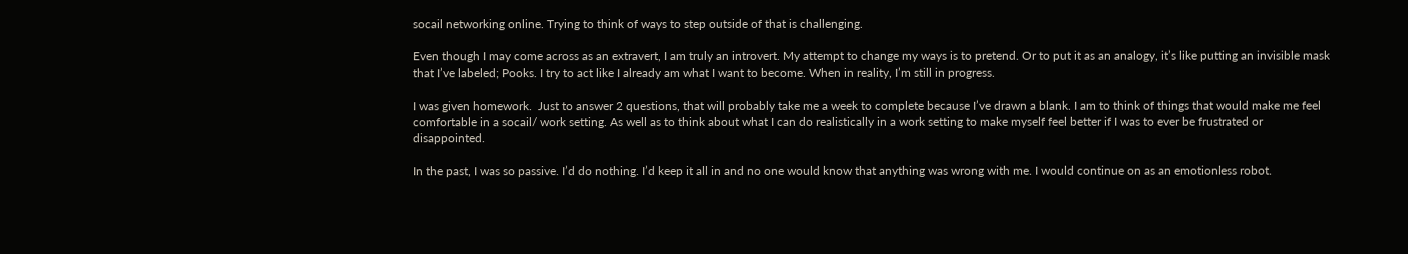socail networking online. Trying to think of ways to step outside of that is challenging.

Even though I may come across as an extravert, I am truly an introvert. My attempt to change my ways is to pretend. Or to put it as an analogy, it’s like putting an invisible mask that I’ve labeled; Pooks. I try to act like I already am what I want to become. When in reality, I’m still in progress.

I was given homework.  Just to answer 2 questions, that will probably take me a week to complete because I’ve drawn a blank. I am to think of things that would make me feel comfortable in a socail/ work setting. As well as to think about what I can do realistically in a work setting to make myself feel better if I was to ever be frustrated or disappointed.

In the past, I was so passive. I’d do nothing. I’d keep it all in and no one would know that anything was wrong with me. I would continue on as an emotionless robot.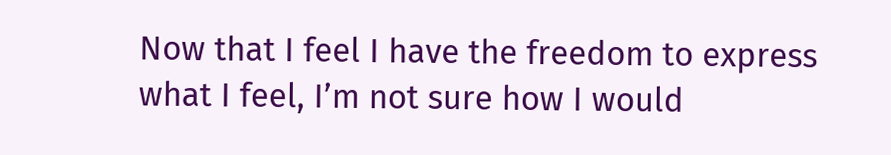Now that I feel I have the freedom to express what I feel, I’m not sure how I would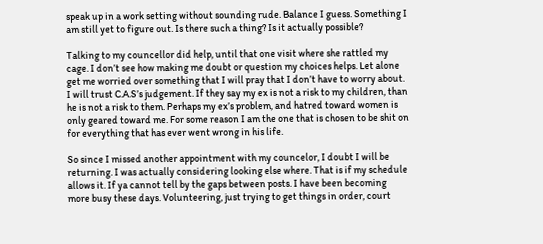speak up in a work setting without sounding rude. Balance I guess. Something I am still yet to figure out. Is there such a thing? Is it actually possible?

Talking to my councellor did help, until that one visit where she rattled my cage. I don’t see how making me doubt or question my choices helps. Let alone get me worried over something that I will pray that I don’t have to worry about. I will trust C.A.S’s judgement. If they say my ex is not a risk to my children, than he is not a risk to them. Perhaps my ex’s problem, and hatred toward women is only geared toward me. For some reason I am the one that is chosen to be shit on for everything that has ever went wrong in his life.

So since I missed another appointment with my councelor, I doubt I will be returning. I was actually considering looking else where. That is if my schedule allows it. If ya cannot tell by the gaps between posts. I have been becoming more busy these days. Volunteering, just trying to get things in order, court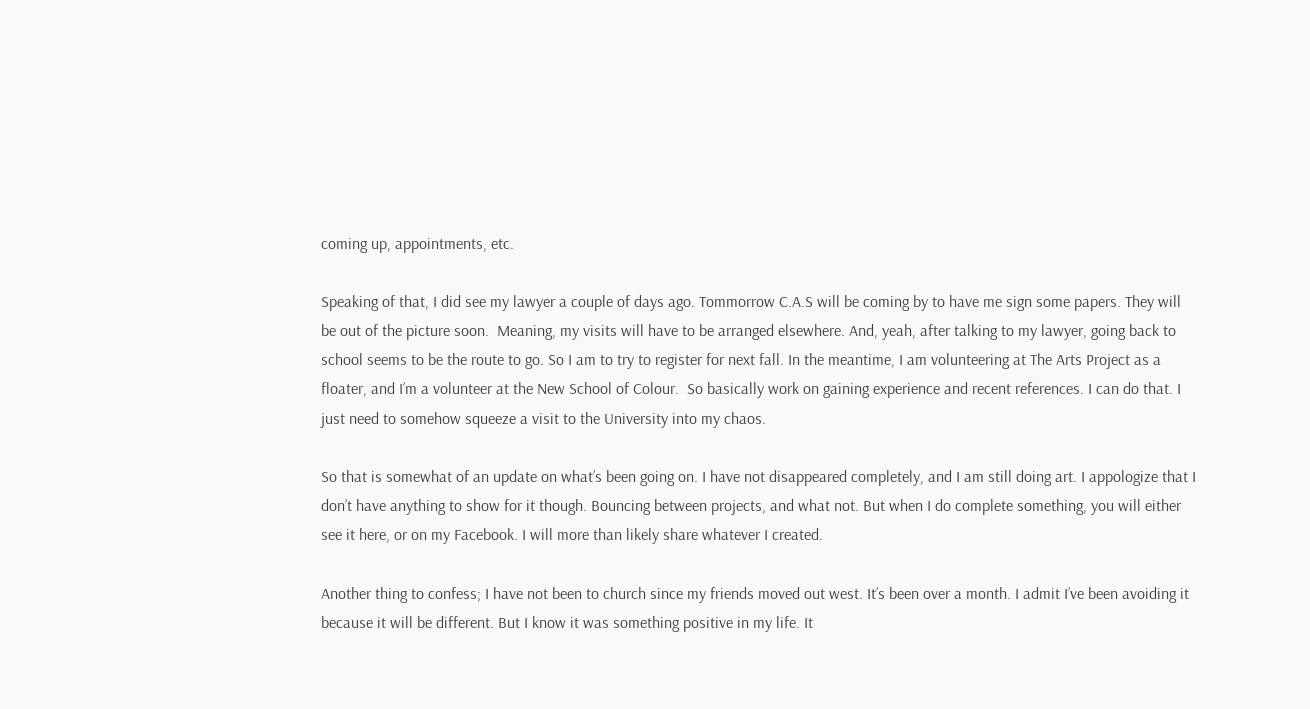coming up, appointments, etc.

Speaking of that, I did see my lawyer a couple of days ago. Tommorrow C.A.S will be coming by to have me sign some papers. They will be out of the picture soon.  Meaning, my visits will have to be arranged elsewhere. And, yeah, after talking to my lawyer, going back to school seems to be the route to go. So I am to try to register for next fall. In the meantime, I am volunteering at The Arts Project as a floater, and I’m a volunteer at the New School of Colour.  So basically work on gaining experience and recent references. I can do that. I just need to somehow squeeze a visit to the University into my chaos.

So that is somewhat of an update on what’s been going on. I have not disappeared completely, and I am still doing art. I appologize that I don’t have anything to show for it though. Bouncing between projects, and what not. But when I do complete something, you will either see it here, or on my Facebook. I will more than likely share whatever I created.

Another thing to confess; I have not been to church since my friends moved out west. It’s been over a month. I admit I’ve been avoiding it because it will be different. But I know it was something positive in my life. It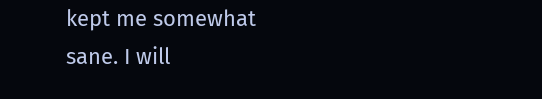kept me somewhat sane. I will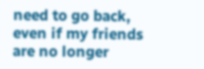need to go back, even if my friends are no longer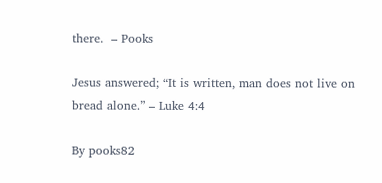there.  – Pooks

Jesus answered; “It is written, man does not live on bread alone.” – Luke 4:4

By pooks82